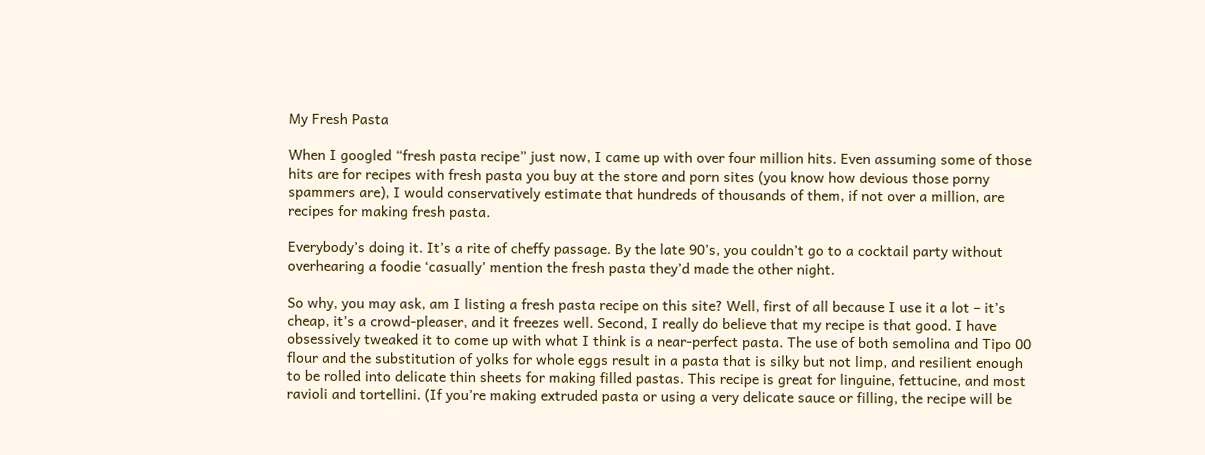My Fresh Pasta

When I googled “fresh pasta recipe” just now, I came up with over four million hits. Even assuming some of those hits are for recipes with fresh pasta you buy at the store and porn sites (you know how devious those porny spammers are), I would conservatively estimate that hundreds of thousands of them, if not over a million, are recipes for making fresh pasta.

Everybody’s doing it. It’s a rite of cheffy passage. By the late 90’s, you couldn’t go to a cocktail party without overhearing a foodie ‘casually’ mention the fresh pasta they’d made the other night.

So why, you may ask, am I listing a fresh pasta recipe on this site? Well, first of all because I use it a lot – it’s cheap, it’s a crowd-pleaser, and it freezes well. Second, I really do believe that my recipe is that good. I have obsessively tweaked it to come up with what I think is a near-perfect pasta. The use of both semolina and Tipo 00 flour and the substitution of yolks for whole eggs result in a pasta that is silky but not limp, and resilient enough to be rolled into delicate thin sheets for making filled pastas. This recipe is great for linguine, fettucine, and most ravioli and tortellini. (If you’re making extruded pasta or using a very delicate sauce or filling, the recipe will be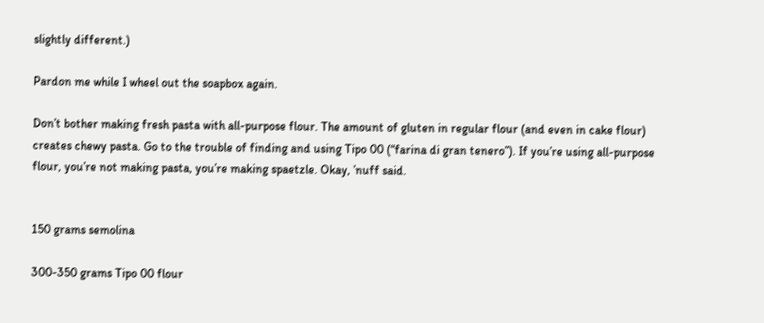slightly different.)

Pardon me while I wheel out the soapbox again.

Don’t bother making fresh pasta with all-purpose flour. The amount of gluten in regular flour (and even in cake flour) creates chewy pasta. Go to the trouble of finding and using Tipo 00 (“farina di gran tenero”). If you’re using all-purpose flour, you’re not making pasta, you’re making spaetzle. Okay, ’nuff said.


150 grams semolina

300-350 grams Tipo 00 flour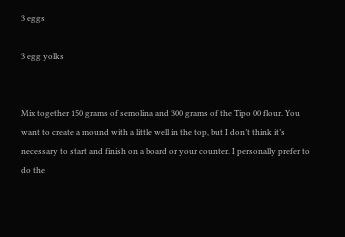3 eggs

3 egg yolks


Mix together 150 grams of semolina and 300 grams of the Tipo 00 flour. You want to create a mound with a little well in the top, but I don’t think it’s necessary to start and finish on a board or your counter. I personally prefer to do the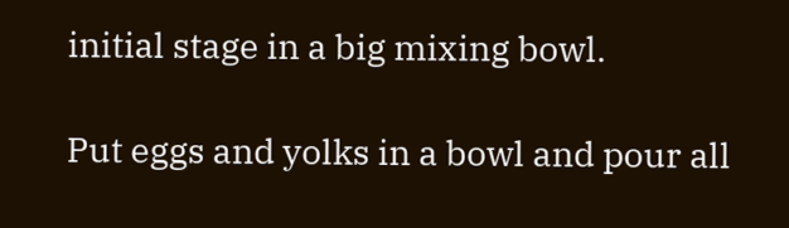initial stage in a big mixing bowl.

Put eggs and yolks in a bowl and pour all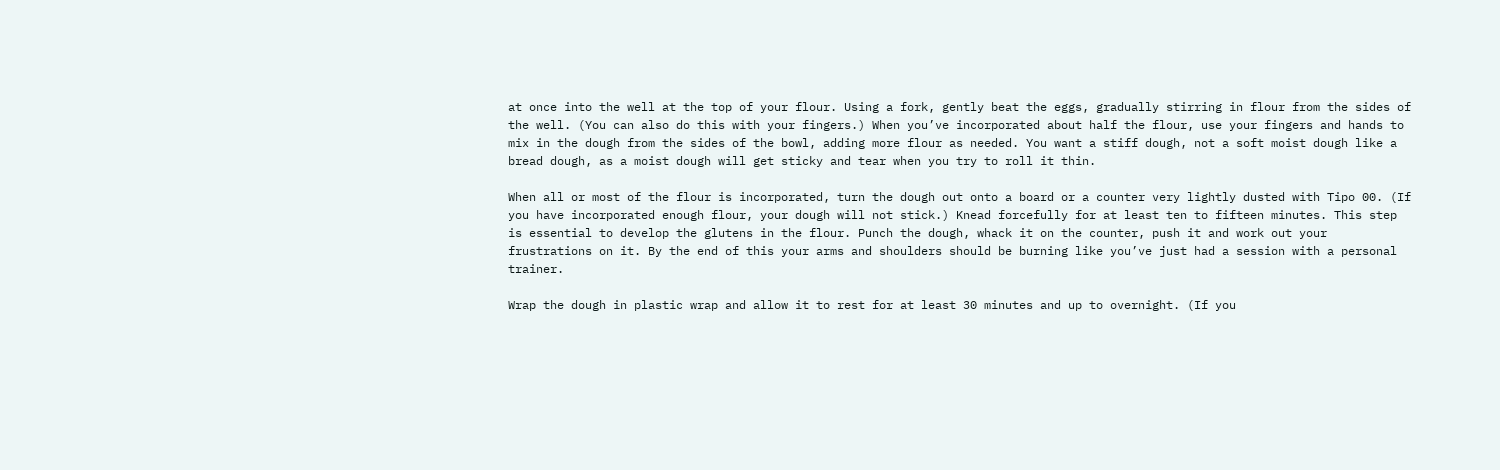at once into the well at the top of your flour. Using a fork, gently beat the eggs, gradually stirring in flour from the sides of the well. (You can also do this with your fingers.) When you’ve incorporated about half the flour, use your fingers and hands to mix in the dough from the sides of the bowl, adding more flour as needed. You want a stiff dough, not a soft moist dough like a bread dough, as a moist dough will get sticky and tear when you try to roll it thin.

When all or most of the flour is incorporated, turn the dough out onto a board or a counter very lightly dusted with Tipo 00. (If you have incorporated enough flour, your dough will not stick.) Knead forcefully for at least ten to fifteen minutes. This step is essential to develop the glutens in the flour. Punch the dough, whack it on the counter, push it and work out your frustrations on it. By the end of this your arms and shoulders should be burning like you’ve just had a session with a personal trainer.

Wrap the dough in plastic wrap and allow it to rest for at least 30 minutes and up to overnight. (If you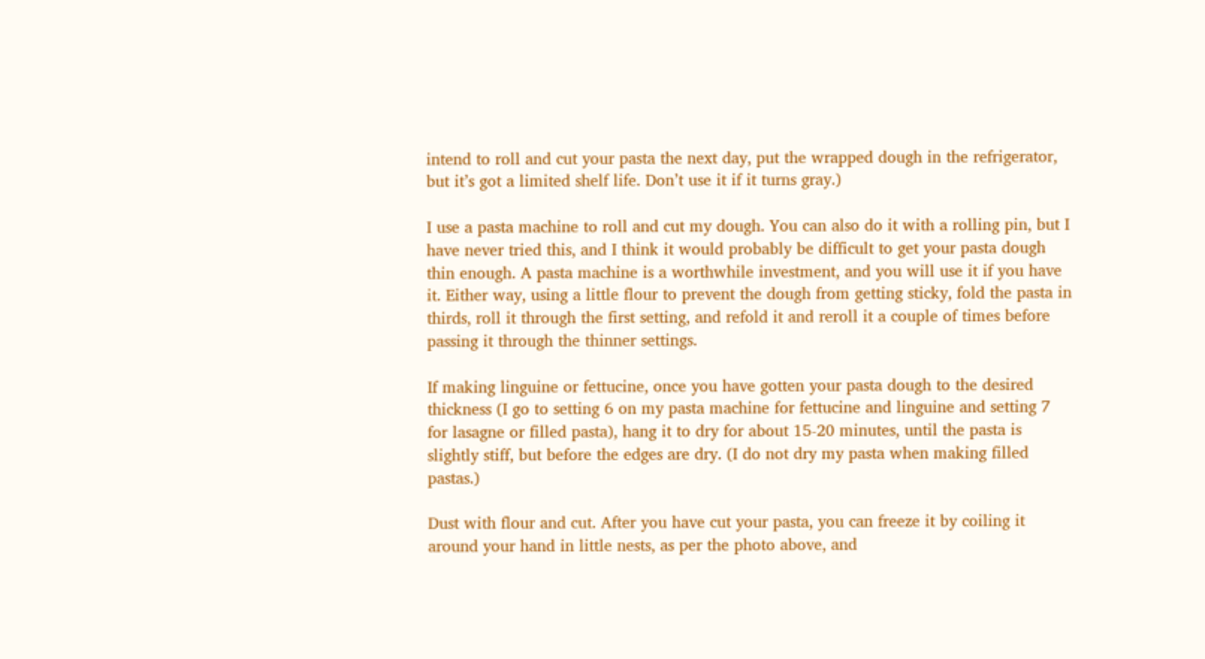intend to roll and cut your pasta the next day, put the wrapped dough in the refrigerator, but it’s got a limited shelf life. Don’t use it if it turns gray.)

I use a pasta machine to roll and cut my dough. You can also do it with a rolling pin, but I have never tried this, and I think it would probably be difficult to get your pasta dough thin enough. A pasta machine is a worthwhile investment, and you will use it if you have it. Either way, using a little flour to prevent the dough from getting sticky, fold the pasta in thirds, roll it through the first setting, and refold it and reroll it a couple of times before passing it through the thinner settings.

If making linguine or fettucine, once you have gotten your pasta dough to the desired thickness (I go to setting 6 on my pasta machine for fettucine and linguine and setting 7 for lasagne or filled pasta), hang it to dry for about 15-20 minutes, until the pasta is slightly stiff, but before the edges are dry. (I do not dry my pasta when making filled pastas.)

Dust with flour and cut. After you have cut your pasta, you can freeze it by coiling it around your hand in little nests, as per the photo above, and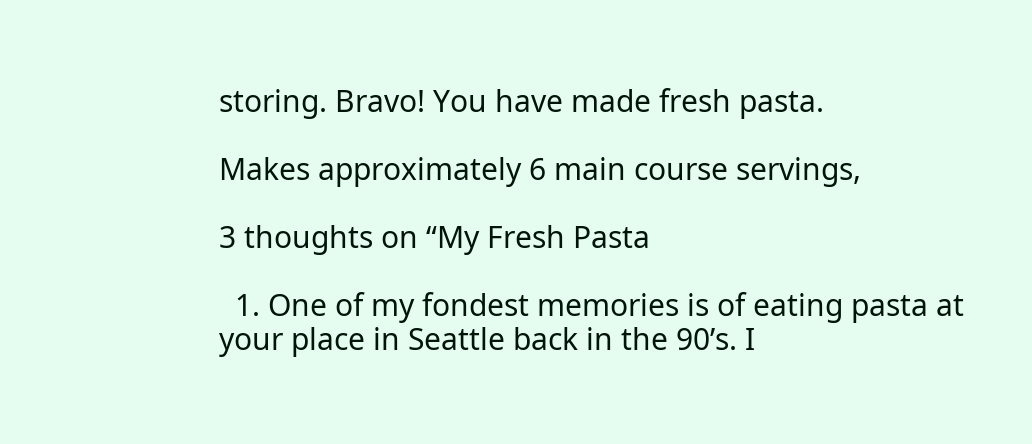storing. Bravo! You have made fresh pasta.

Makes approximately 6 main course servings,

3 thoughts on “My Fresh Pasta

  1. One of my fondest memories is of eating pasta at your place in Seattle back in the 90’s. I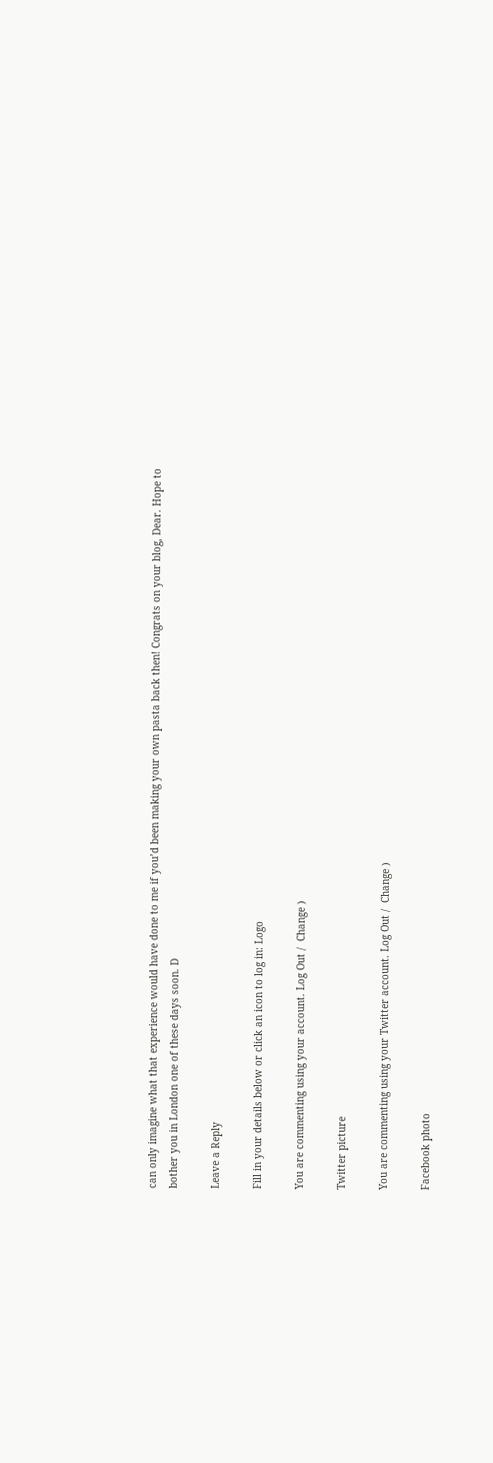can only imagine what that experience would have done to me if you’d been making your own pasta back then! Congrats on your blog, Dear. Hope to bother you in London one of these days soon. D

Leave a Reply

Fill in your details below or click an icon to log in: Logo

You are commenting using your account. Log Out /  Change )

Twitter picture

You are commenting using your Twitter account. Log Out /  Change )

Facebook photo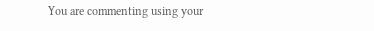You are commenting using your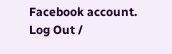Facebook account. Log Out /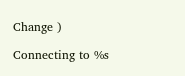Change )

Connecting to %s